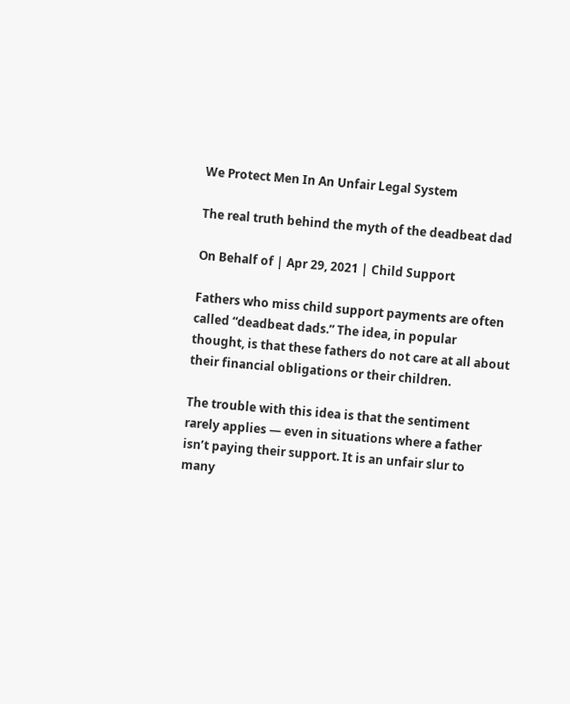We Protect Men In An Unfair Legal System

The real truth behind the myth of the deadbeat dad

On Behalf of | Apr 29, 2021 | Child Support

Fathers who miss child support payments are often called “deadbeat dads.” The idea, in popular thought, is that these fathers do not care at all about their financial obligations or their children.

The trouble with this idea is that the sentiment rarely applies — even in situations where a father isn’t paying their support. It is an unfair slur to many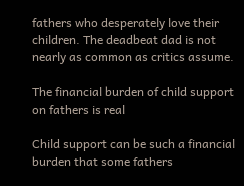fathers who desperately love their children. The deadbeat dad is not nearly as common as critics assume.

The financial burden of child support on fathers is real

Child support can be such a financial burden that some fathers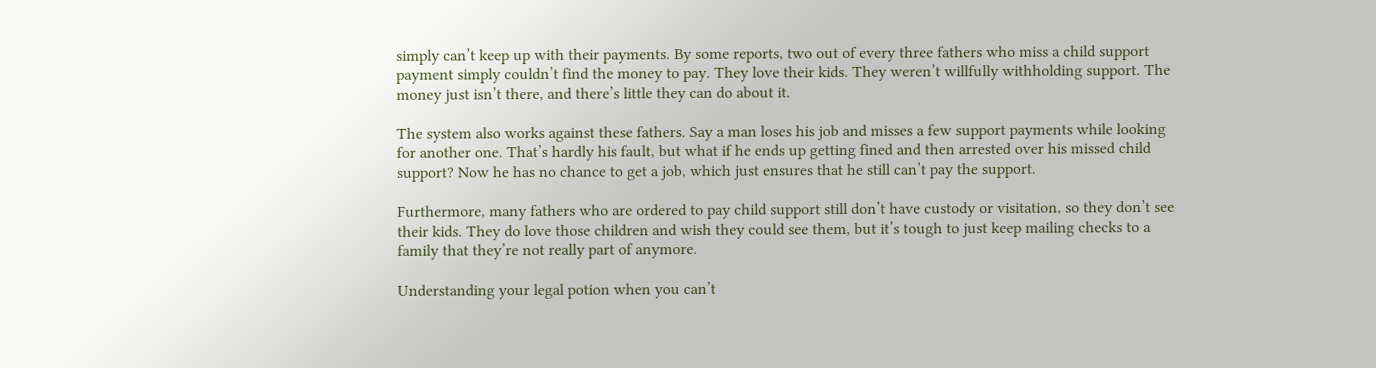simply can’t keep up with their payments. By some reports, two out of every three fathers who miss a child support payment simply couldn’t find the money to pay. They love their kids. They weren’t willfully withholding support. The money just isn’t there, and there’s little they can do about it.

The system also works against these fathers. Say a man loses his job and misses a few support payments while looking for another one. That’s hardly his fault, but what if he ends up getting fined and then arrested over his missed child support? Now he has no chance to get a job, which just ensures that he still can’t pay the support.

Furthermore, many fathers who are ordered to pay child support still don’t have custody or visitation, so they don’t see their kids. They do love those children and wish they could see them, but it’s tough to just keep mailing checks to a family that they’re not really part of anymore.

Understanding your legal potion when you can’t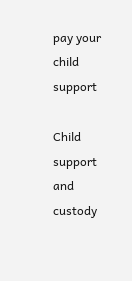pay your child support

Child support and custody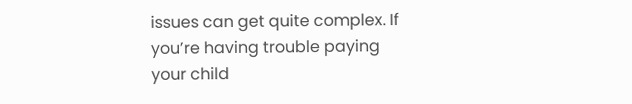issues can get quite complex. If you’re having trouble paying your child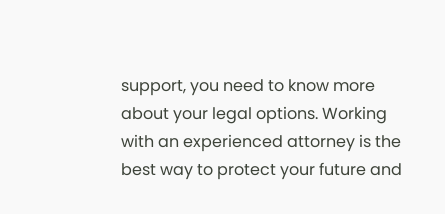support, you need to know more about your legal options. Working with an experienced attorney is the best way to protect your future and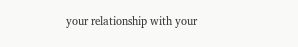your relationship with your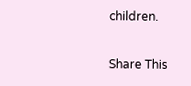children.

Share This